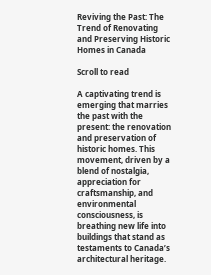Reviving the Past: The Trend of Renovating and Preserving Historic Homes in Canada

Scroll to read

A captivating trend is emerging that marries the past with the present: the renovation and preservation of historic homes. This movement, driven by a blend of nostalgia, appreciation for craftsmanship, and environmental consciousness, is breathing new life into buildings that stand as testaments to Canada’s architectural heritage.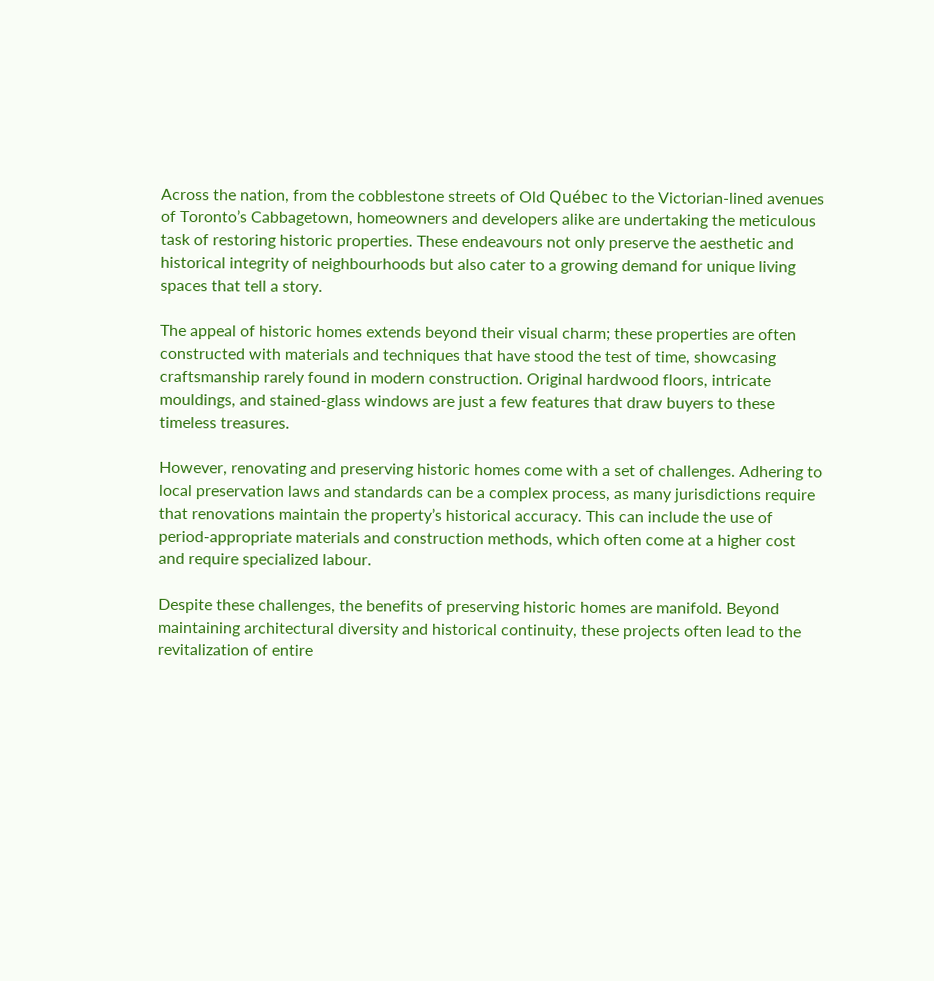Across the nation, from the cobblestone streets of Old Québec to the Victorian-lined avenues of Toronto’s Cabbagetown, homeowners and developers alike are undertaking the meticulous task of restoring historic properties. These endeavours not only preserve the aesthetic and historical integrity of neighbourhoods but also cater to a growing demand for unique living spaces that tell a story.

The appeal of historic homes extends beyond their visual charm; these properties are often constructed with materials and techniques that have stood the test of time, showcasing craftsmanship rarely found in modern construction. Original hardwood floors, intricate mouldings, and stained-glass windows are just a few features that draw buyers to these timeless treasures.

However, renovating and preserving historic homes come with a set of challenges. Adhering to local preservation laws and standards can be a complex process, as many jurisdictions require that renovations maintain the property’s historical accuracy. This can include the use of period-appropriate materials and construction methods, which often come at a higher cost and require specialized labour.

Despite these challenges, the benefits of preserving historic homes are manifold. Beyond maintaining architectural diversity and historical continuity, these projects often lead to the revitalization of entire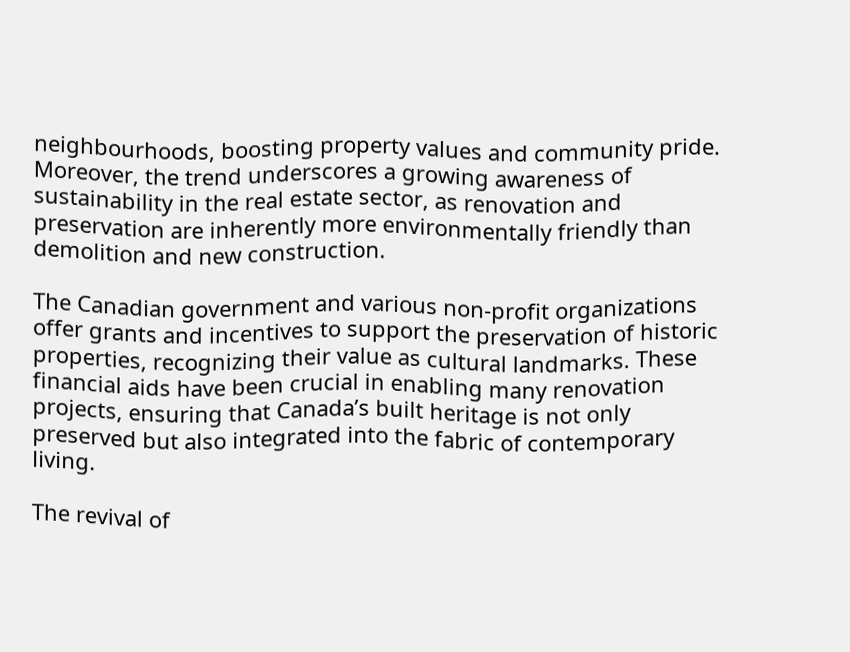neighbourhoods, boosting property values and community pride. Moreover, the trend underscores a growing awareness of sustainability in the real estate sector, as renovation and preservation are inherently more environmentally friendly than demolition and new construction.

The Canadian government and various non-profit organizations offer grants and incentives to support the preservation of historic properties, recognizing their value as cultural landmarks. These financial aids have been crucial in enabling many renovation projects, ensuring that Canada’s built heritage is not only preserved but also integrated into the fabric of contemporary living.

The revival of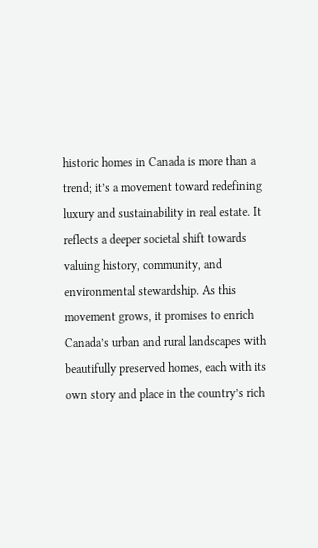historic homes in Canada is more than a trend; it’s a movement toward redefining luxury and sustainability in real estate. It reflects a deeper societal shift towards valuing history, community, and environmental stewardship. As this movement grows, it promises to enrich Canada’s urban and rural landscapes with beautifully preserved homes, each with its own story and place in the country’s rich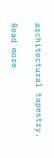architectural tapestry.

Read more